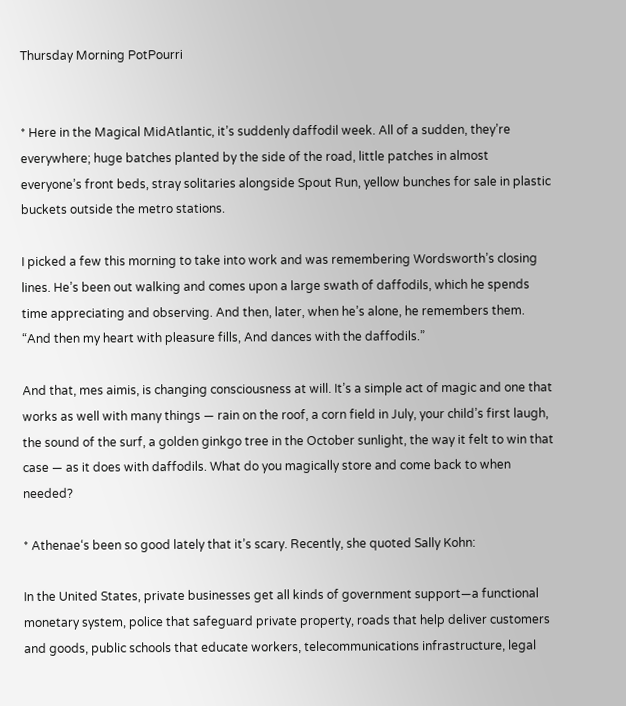Thursday Morning PotPourri


* Here in the Magical MidAtlantic, it’s suddenly daffodil week. All of a sudden, they’re everywhere; huge batches planted by the side of the road, little patches in almost everyone’s front beds, stray solitaries alongside Spout Run, yellow bunches for sale in plastic buckets outside the metro stations.

I picked a few this morning to take into work and was remembering Wordsworth’s closing lines. He’s been out walking and comes upon a large swath of daffodils, which he spends time appreciating and observing. And then, later, when he’s alone, he remembers them. “And then my heart with pleasure fills, And dances with the daffodils.”

And that, mes aimis, is changing consciousness at will. It’s a simple act of magic and one that works as well with many things — rain on the roof, a corn field in July, your child’s first laugh, the sound of the surf, a golden ginkgo tree in the October sunlight, the way it felt to win that case — as it does with daffodils. What do you magically store and come back to when needed?

* Athenae‘s been so good lately that it’s scary. Recently, she quoted Sally Kohn:

In the United States, private businesses get all kinds of government support—a functional monetary system, police that safeguard private property, roads that help deliver customers and goods, public schools that educate workers, telecommunications infrastructure, legal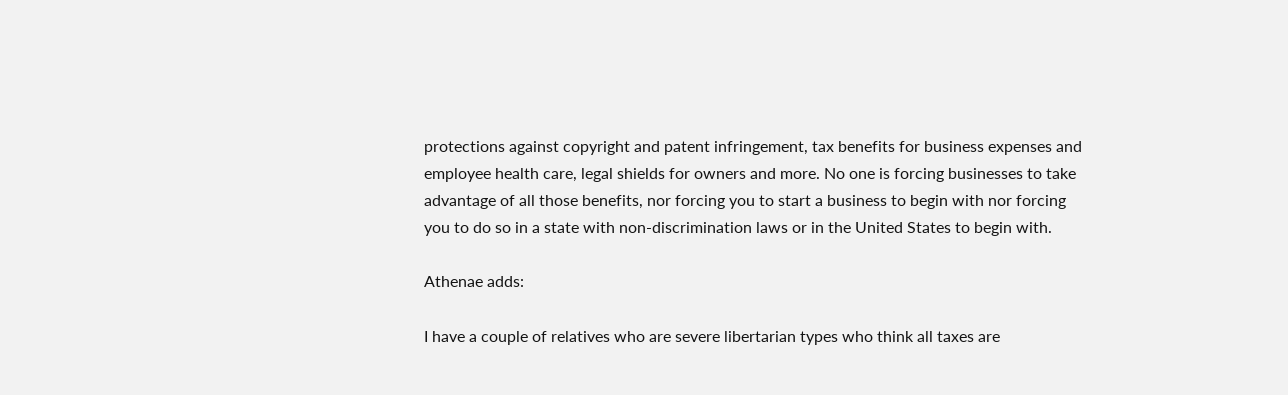protections against copyright and patent infringement, tax benefits for business expenses and employee health care, legal shields for owners and more. No one is forcing businesses to take advantage of all those benefits, nor forcing you to start a business to begin with nor forcing you to do so in a state with non-discrimination laws or in the United States to begin with.

Athenae adds:

I have a couple of relatives who are severe libertarian types who think all taxes are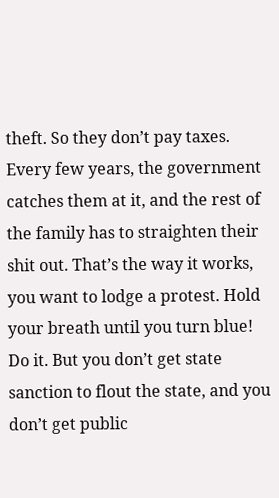theft. So they don’t pay taxes. Every few years, the government catches them at it, and the rest of the family has to straighten their shit out. That’s the way it works, you want to lodge a protest. Hold your breath until you turn blue! Do it. But you don’t get state sanction to flout the state, and you don’t get public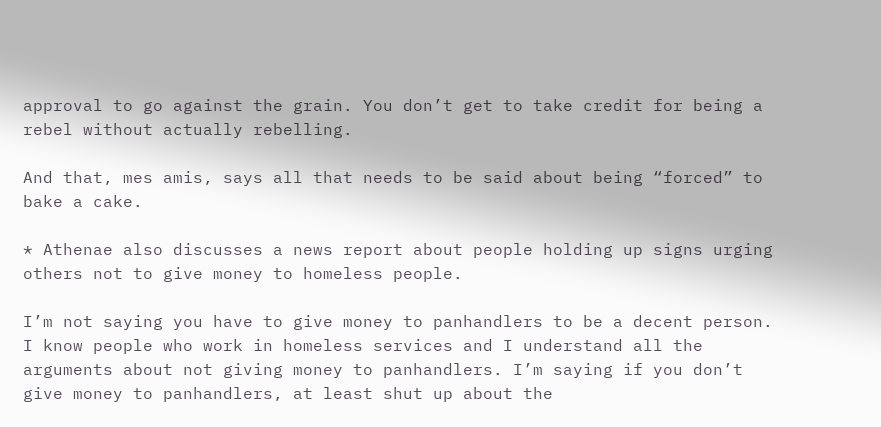approval to go against the grain. You don’t get to take credit for being a rebel without actually rebelling.

And that, mes amis, says all that needs to be said about being “forced” to bake a cake.

* Athenae also discusses a news report about people holding up signs urging others not to give money to homeless people.

I’m not saying you have to give money to panhandlers to be a decent person. I know people who work in homeless services and I understand all the arguments about not giving money to panhandlers. I’m saying if you don’t give money to panhandlers, at least shut up about the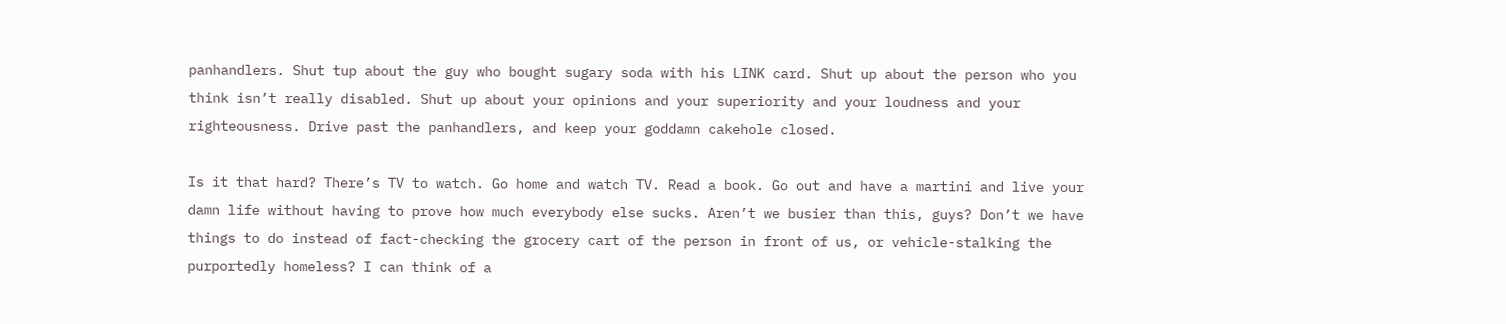panhandlers. Shut tup about the guy who bought sugary soda with his LINK card. Shut up about the person who you think isn’t really disabled. Shut up about your opinions and your superiority and your loudness and your righteousness. Drive past the panhandlers, and keep your goddamn cakehole closed.

Is it that hard? There’s TV to watch. Go home and watch TV. Read a book. Go out and have a martini and live your damn life without having to prove how much everybody else sucks. Aren’t we busier than this, guys? Don’t we have things to do instead of fact-checking the grocery cart of the person in front of us, or vehicle-stalking the purportedly homeless? I can think of a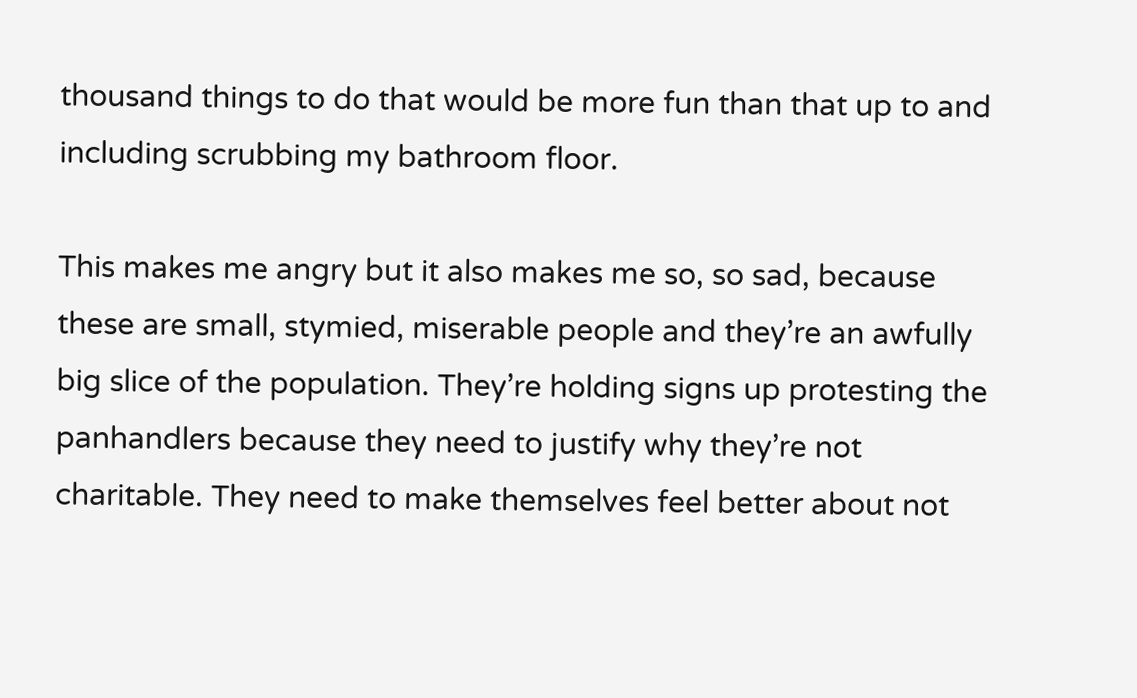thousand things to do that would be more fun than that up to and including scrubbing my bathroom floor.

This makes me angry but it also makes me so, so sad, because these are small, stymied, miserable people and they’re an awfully big slice of the population. They’re holding signs up protesting the panhandlers because they need to justify why they’re not charitable. They need to make themselves feel better about not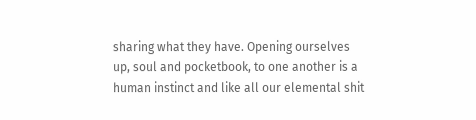sharing what they have. Opening ourselves up, soul and pocketbook, to one another is a human instinct and like all our elemental shit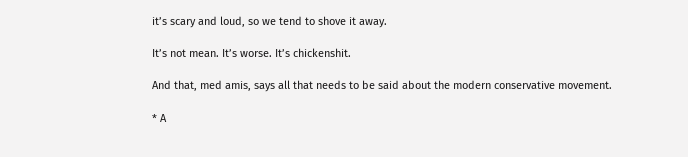it’s scary and loud, so we tend to shove it away.

It’s not mean. It’s worse. It’s chickenshit.

And that, med amis, says all that needs to be said about the modern conservative movement.

* A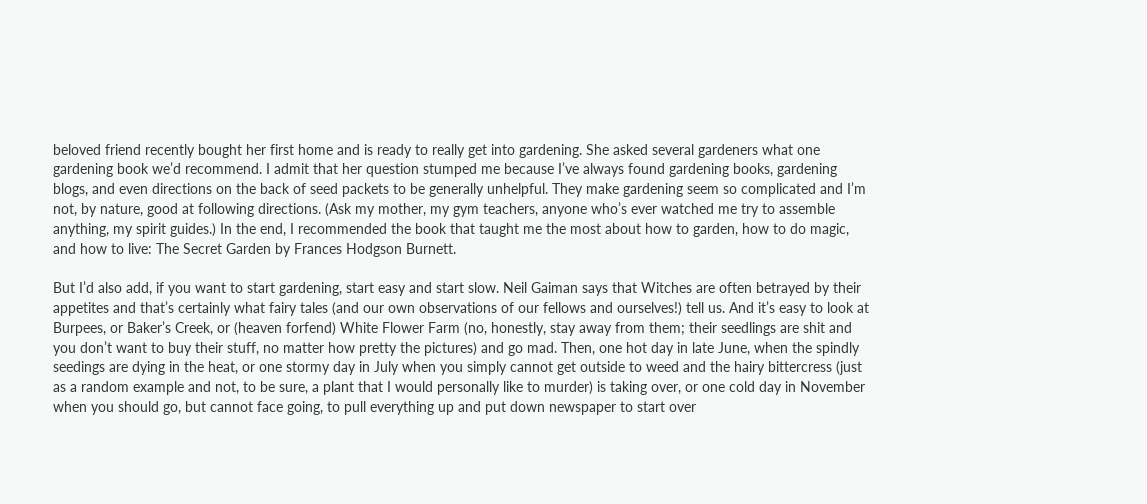beloved friend recently bought her first home and is ready to really get into gardening. She asked several gardeners what one gardening book we’d recommend. I admit that her question stumped me because I’ve always found gardening books, gardening blogs, and even directions on the back of seed packets to be generally unhelpful. They make gardening seem so complicated and I’m not, by nature, good at following directions. (Ask my mother, my gym teachers, anyone who’s ever watched me try to assemble anything, my spirit guides.) In the end, I recommended the book that taught me the most about how to garden, how to do magic, and how to live: The Secret Garden by Frances Hodgson Burnett.

But I’d also add, if you want to start gardening, start easy and start slow. Neil Gaiman says that Witches are often betrayed by their appetites and that’s certainly what fairy tales (and our own observations of our fellows and ourselves!) tell us. And it’s easy to look at Burpees, or Baker’s Creek, or (heaven forfend) White Flower Farm (no, honestly, stay away from them; their seedlings are shit and you don’t want to buy their stuff, no matter how pretty the pictures) and go mad. Then, one hot day in late June, when the spindly seedings are dying in the heat, or one stormy day in July when you simply cannot get outside to weed and the hairy bittercress (just as a random example and not, to be sure, a plant that I would personally like to murder) is taking over, or one cold day in November when you should go, but cannot face going, to pull everything up and put down newspaper to start over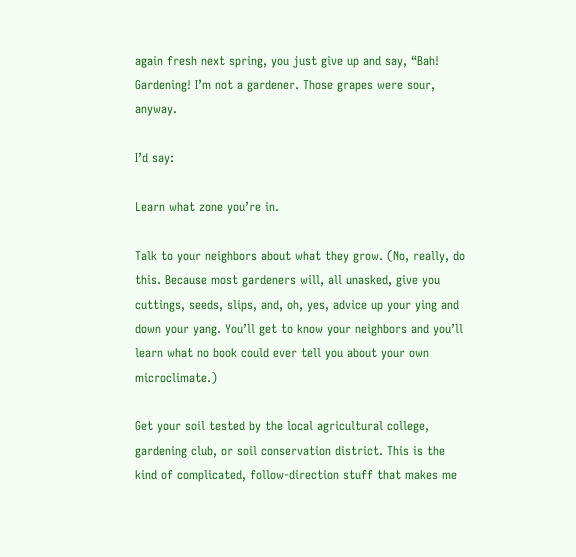again fresh next spring, you just give up and say, “Bah! Gardening! I’m not a gardener. Those grapes were sour, anyway.

I’d say:

Learn what zone you’re in.

Talk to your neighbors about what they grow. (No, really, do this. Because most gardeners will, all unasked, give you cuttings, seeds, slips, and, oh, yes, advice up your ying and down your yang. You’ll get to know your neighbors and you’ll learn what no book could ever tell you about your own microclimate.)

Get your soil tested by the local agricultural college, gardening club, or soil conservation district. This is the kind of complicated, follow-direction stuff that makes me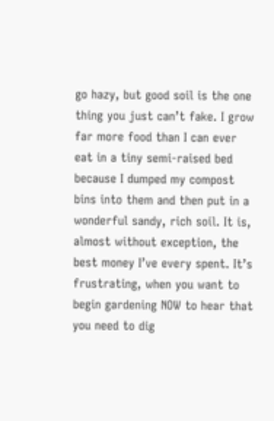go hazy, but good soil is the one thing you just can’t fake. I grow far more food than I can ever eat in a tiny semi-raised bed because I dumped my compost bins into them and then put in a wonderful sandy, rich soil. It is, almost without exception, the best money I’ve every spent. It’s frustrating, when you want to begin gardening NOW to hear that you need to dig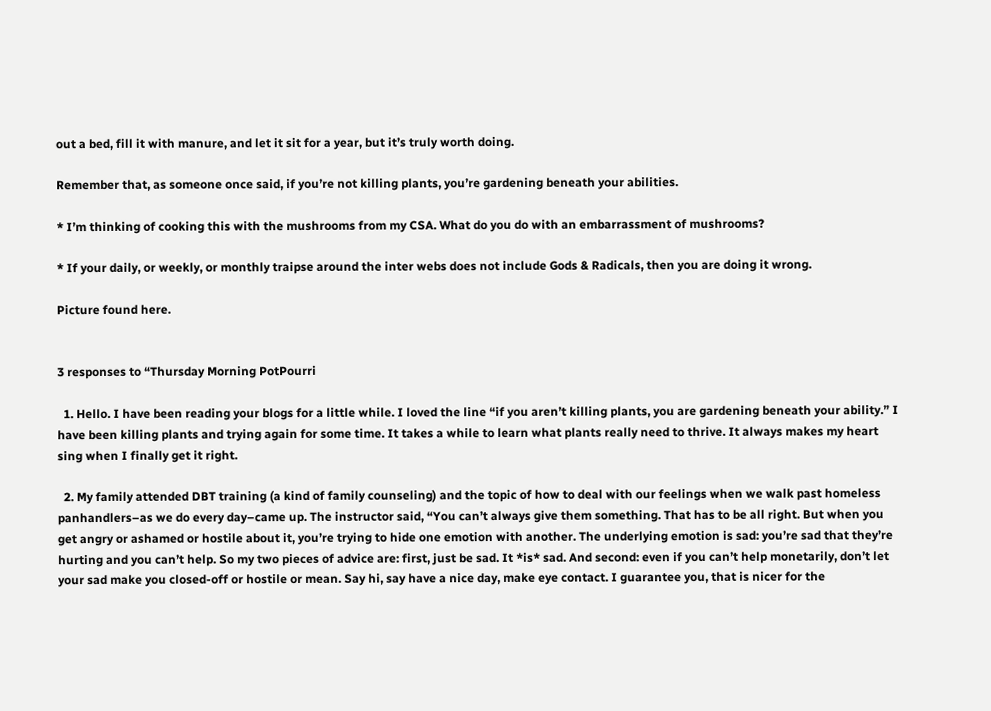out a bed, fill it with manure, and let it sit for a year, but it’s truly worth doing.

Remember that, as someone once said, if you’re not killing plants, you’re gardening beneath your abilities.

* I’m thinking of cooking this with the mushrooms from my CSA. What do you do with an embarrassment of mushrooms?

* If your daily, or weekly, or monthly traipse around the inter webs does not include Gods & Radicals, then you are doing it wrong.

Picture found here.


3 responses to “Thursday Morning PotPourri

  1. Hello. I have been reading your blogs for a little while. I loved the line “if you aren’t killing plants, you are gardening beneath your ability.” I have been killing plants and trying again for some time. It takes a while to learn what plants really need to thrive. It always makes my heart sing when I finally get it right.

  2. My family attended DBT training (a kind of family counseling) and the topic of how to deal with our feelings when we walk past homeless panhandlers–as we do every day–came up. The instructor said, “You can’t always give them something. That has to be all right. But when you get angry or ashamed or hostile about it, you’re trying to hide one emotion with another. The underlying emotion is sad: you’re sad that they’re hurting and you can’t help. So my two pieces of advice are: first, just be sad. It *is* sad. And second: even if you can’t help monetarily, don’t let your sad make you closed-off or hostile or mean. Say hi, say have a nice day, make eye contact. I guarantee you, that is nicer for the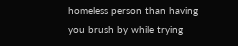homeless person than having you brush by while trying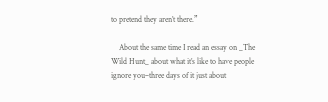to pretend they aren’t there.”

    About the same time I read an essay on _The Wild Hunt_ about what it’s like to have people ignore you–three days of it just about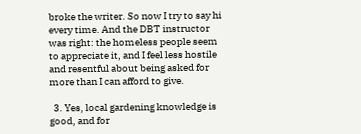broke the writer. So now I try to say hi every time. And the DBT instructor was right: the homeless people seem to appreciate it, and I feel less hostile and resentful about being asked for more than I can afford to give.

  3. Yes, local gardening knowledge is good, and for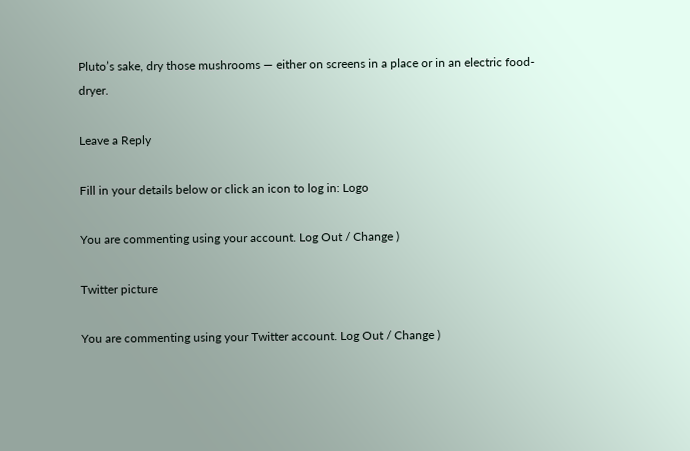Pluto’s sake, dry those mushrooms — either on screens in a place or in an electric food-dryer.

Leave a Reply

Fill in your details below or click an icon to log in: Logo

You are commenting using your account. Log Out / Change )

Twitter picture

You are commenting using your Twitter account. Log Out / Change )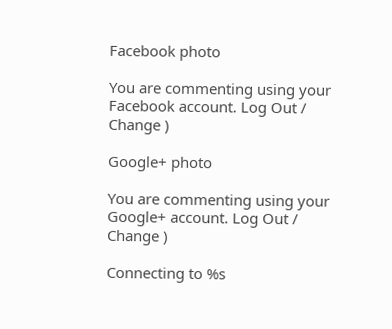Facebook photo

You are commenting using your Facebook account. Log Out / Change )

Google+ photo

You are commenting using your Google+ account. Log Out / Change )

Connecting to %s